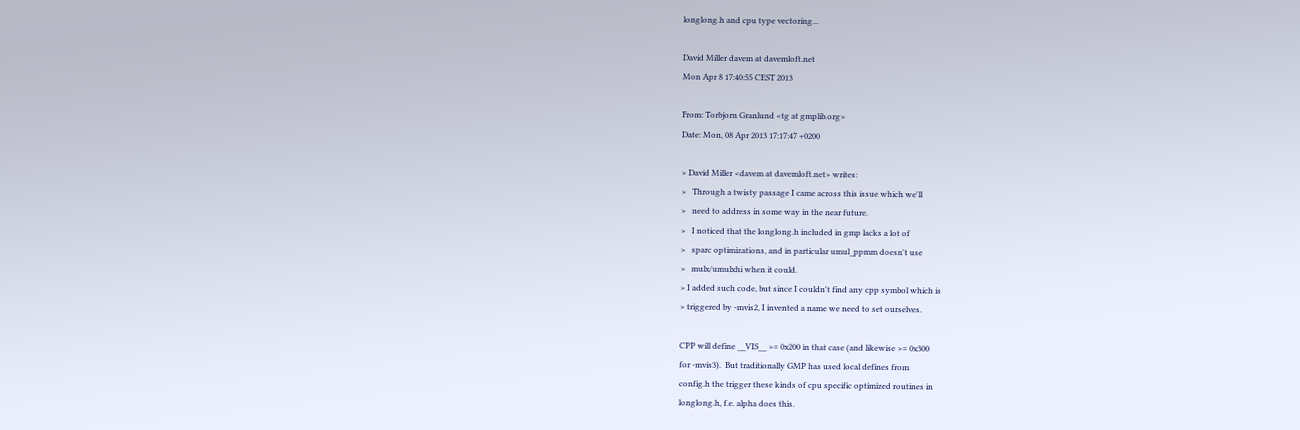longlong.h and cpu type vectoring...

David Miller davem at davemloft.net
Mon Apr 8 17:40:55 CEST 2013

From: Torbjorn Granlund <tg at gmplib.org>
Date: Mon, 08 Apr 2013 17:17:47 +0200

> David Miller <davem at davemloft.net> writes:
>   Through a twisty passage I came across this issue which we'll
>   need to address in some way in the near future.
>   I noticed that the longlong.h included in gmp lacks a lot of
>   sparc optimizations, and in particular umul_ppmm doesn't use
>   mulx/umulxhi when it could.
> I added such code, but since I couldn't find any cpp symbol which is
> triggered by -mvis2, I invented a name we need to set ourselves.

CPP will define __VIS__ >= 0x200 in that case (and likewise >= 0x300
for -mvis3).  But traditionally GMP has used local defines from
config.h the trigger these kinds of cpu specific optimized routines in
longlong.h, f.e. alpha does this.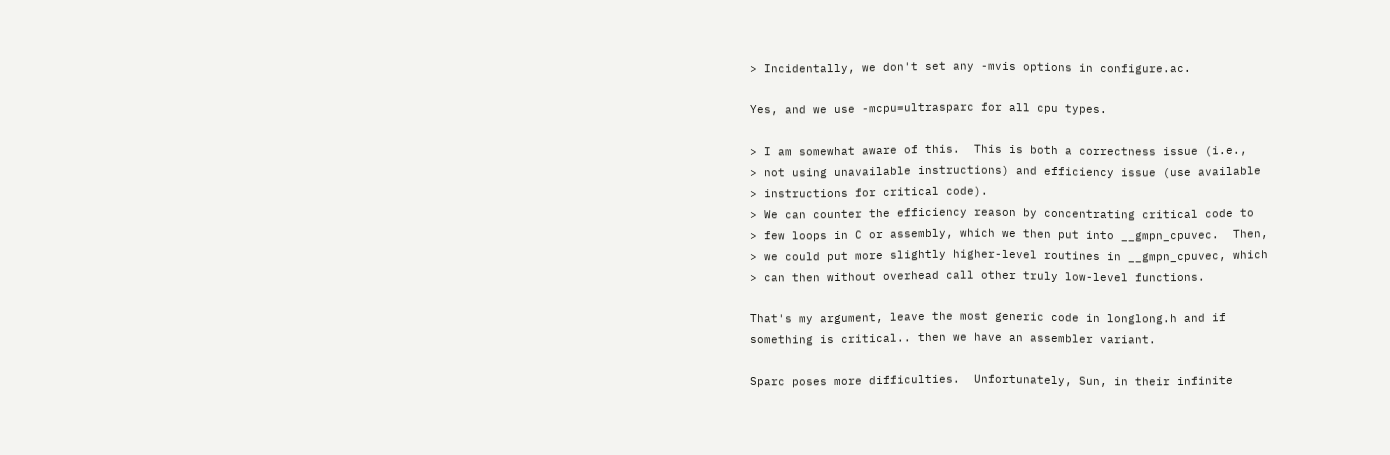> Incidentally, we don't set any -mvis options in configure.ac.

Yes, and we use -mcpu=ultrasparc for all cpu types.

> I am somewhat aware of this.  This is both a correctness issue (i.e.,
> not using unavailable instructions) and efficiency issue (use available
> instructions for critical code).
> We can counter the efficiency reason by concentrating critical code to
> few loops in C or assembly, which we then put into __gmpn_cpuvec.  Then,
> we could put more slightly higher-level routines in __gmpn_cpuvec, which
> can then without overhead call other truly low-level functions.

That's my argument, leave the most generic code in longlong.h and if
something is critical.. then we have an assembler variant.

Sparc poses more difficulties.  Unfortunately, Sun, in their infinite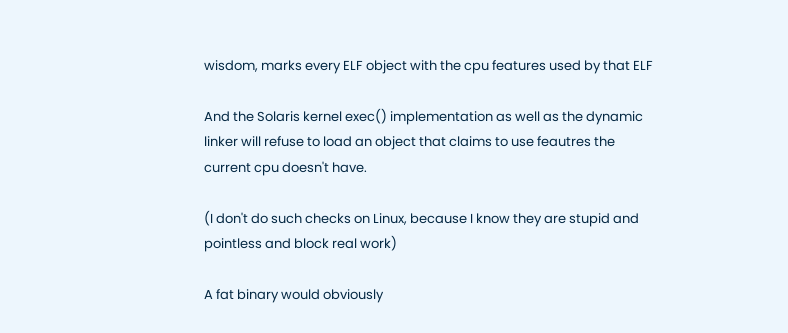wisdom, marks every ELF object with the cpu features used by that ELF

And the Solaris kernel exec() implementation as well as the dynamic
linker will refuse to load an object that claims to use feautres the
current cpu doesn't have.

(I don't do such checks on Linux, because I know they are stupid and
pointless and block real work)

A fat binary would obviously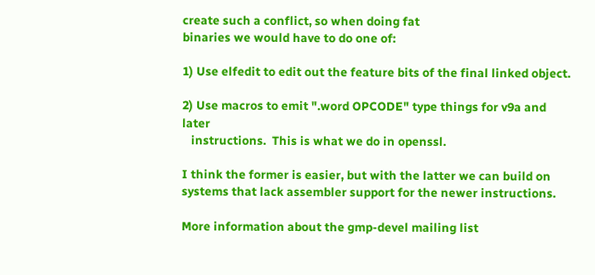create such a conflict, so when doing fat
binaries we would have to do one of:

1) Use elfedit to edit out the feature bits of the final linked object.

2) Use macros to emit ".word OPCODE" type things for v9a and later
   instructions.  This is what we do in openssl.

I think the former is easier, but with the latter we can build on
systems that lack assembler support for the newer instructions.

More information about the gmp-devel mailing list